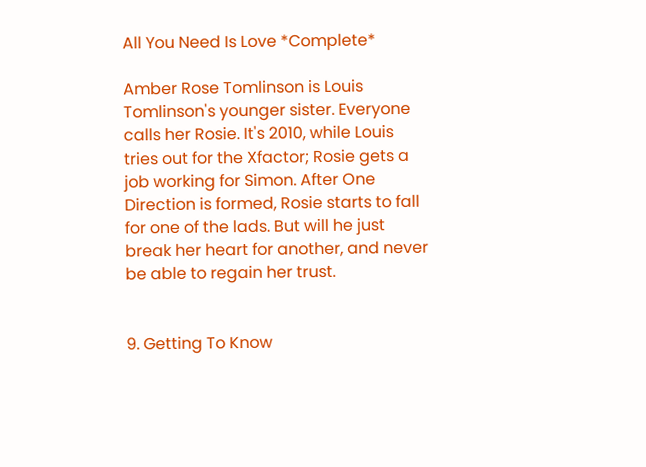All You Need Is Love *Complete*

Amber Rose Tomlinson is Louis Tomlinson's younger sister. Everyone calls her Rosie. It's 2010, while Louis tries out for the Xfactor; Rosie gets a job working for Simon. After One Direction is formed, Rosie starts to fall for one of the lads. But will he just break her heart for another, and never be able to regain her trust.


9. Getting To Know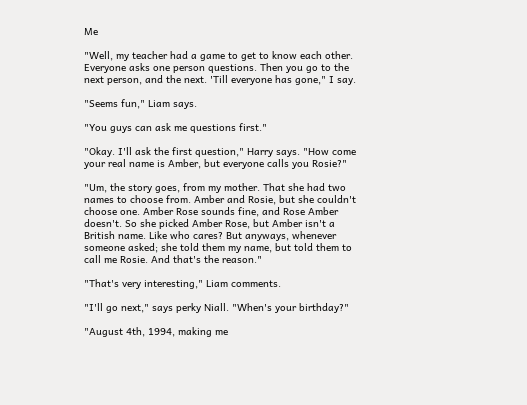Me

"Well, my teacher had a game to get to know each other. Everyone asks one person questions. Then you go to the next person, and the next. 'Till everyone has gone," I say.

"Seems fun," Liam says.

"You guys can ask me questions first."

"Okay. I'll ask the first question," Harry says. "How come your real name is Amber, but everyone calls you Rosie?"

"Um, the story goes, from my mother. That she had two names to choose from. Amber and Rosie, but she couldn't choose one. Amber Rose sounds fine, and Rose Amber doesn't. So she picked Amber Rose, but Amber isn't a British name. Like who cares? But anyways, whenever someone asked; she told them my name, but told them to call me Rosie. And that's the reason."

"That's very interesting," Liam comments.

"I'll go next," says perky Niall. "When's your birthday?"

"August 4th, 1994, making me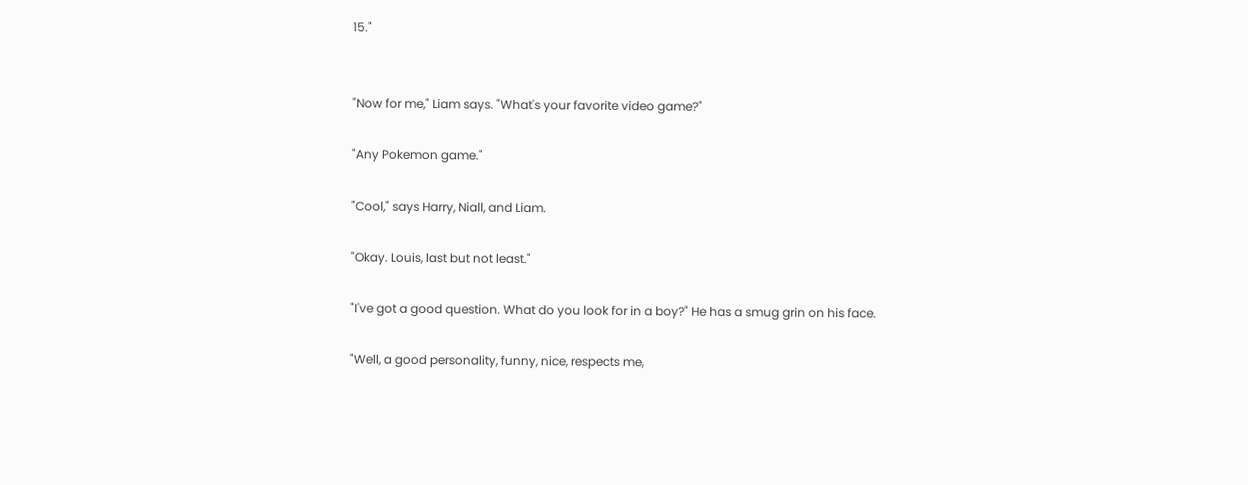15."


"Now for me," Liam says. "What's your favorite video game?"

"Any Pokemon game."

"Cool," says Harry, Niall, and Liam.

"Okay. Louis, last but not least."

"I've got a good question. What do you look for in a boy?" He has a smug grin on his face.

"Well, a good personality, funny, nice, respects me,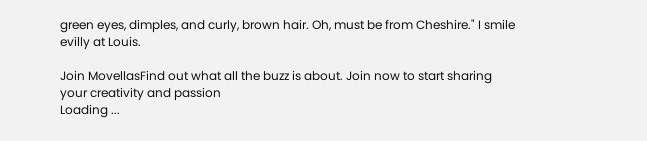green eyes, dimples, and curly, brown hair. Oh, must be from Cheshire." I smile evilly at Louis.

Join MovellasFind out what all the buzz is about. Join now to start sharing your creativity and passion
Loading ...